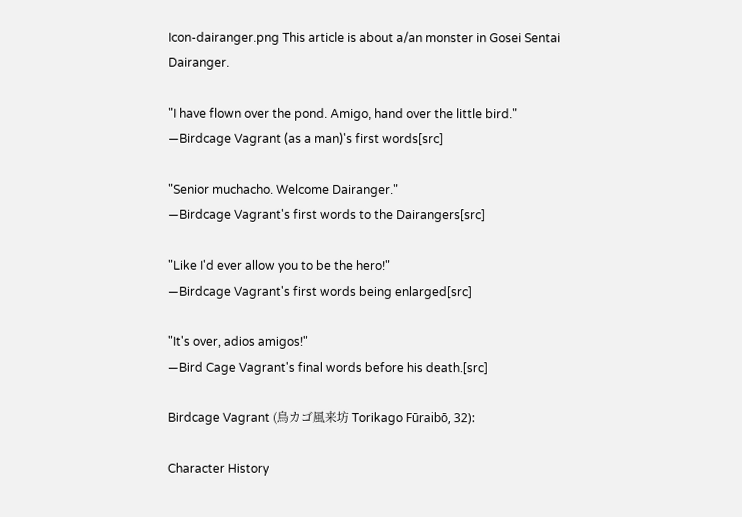Icon-dairanger.png This article is about a/an monster in Gosei Sentai Dairanger.

"I have flown over the pond. Amigo, hand over the little bird."
―Birdcage Vagrant (as a man)'s first words[src]

"Senior muchacho. Welcome Dairanger."
―Birdcage Vagrant's first words to the Dairangers[src]

"Like I'd ever allow you to be the hero!"
―Birdcage Vagrant's first words being enlarged[src]

"It's over, adios amigos!"
―Bird Cage Vagrant's final words before his death.[src]

Birdcage Vagrant (鳥カゴ風来坊 Torikago Fūraibō, 32):

Character History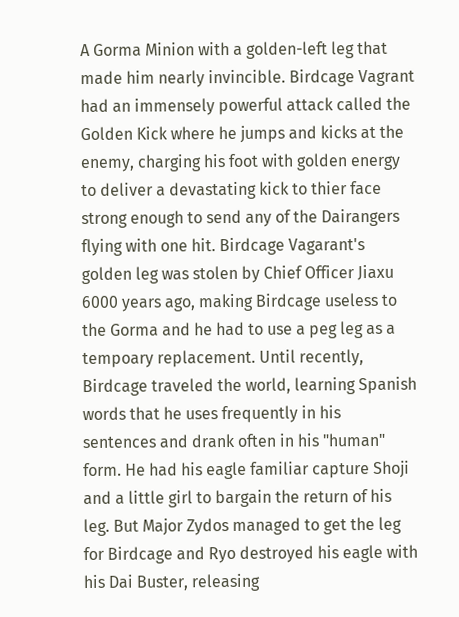A Gorma Minion with a golden-left leg that made him nearly invincible. Birdcage Vagrant had an immensely powerful attack called the Golden Kick where he jumps and kicks at the enemy, charging his foot with golden energy to deliver a devastating kick to thier face strong enough to send any of the Dairangers flying with one hit. Birdcage Vagarant's golden leg was stolen by Chief Officer Jiaxu 6000 years ago, making Birdcage useless to the Gorma and he had to use a peg leg as a tempoary replacement. Until recently, Birdcage traveled the world, learning Spanish words that he uses frequently in his sentences and drank often in his "human" form. He had his eagle familiar capture Shoji and a little girl to bargain the return of his leg. But Major Zydos managed to get the leg for Birdcage and Ryo destroyed his eagle with his Dai Buster, releasing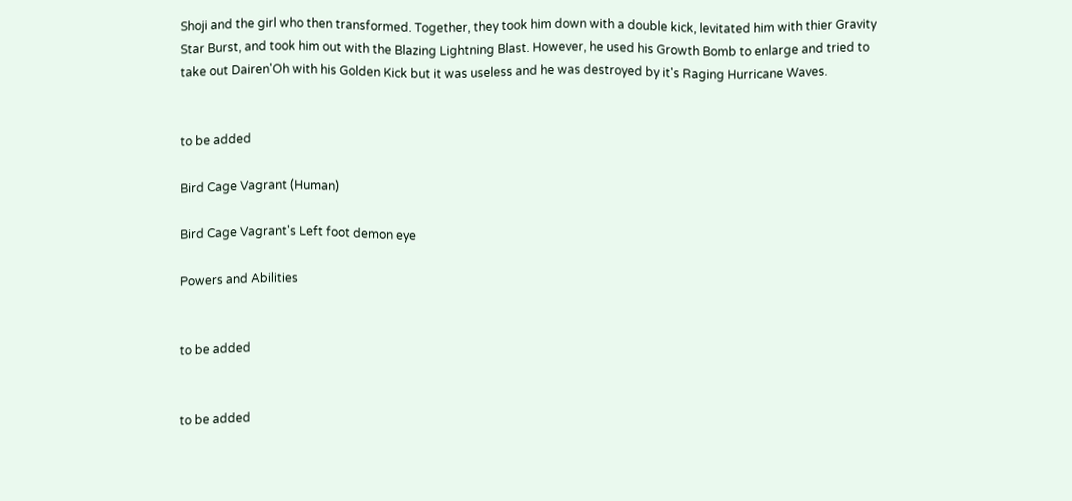Shoji and the girl who then transformed. Together, they took him down with a double kick, levitated him with thier Gravity Star Burst, and took him out with the Blazing Lightning Blast. However, he used his Growth Bomb to enlarge and tried to take out Dairen'Oh with his Golden Kick but it was useless and he was destroyed by it's Raging Hurricane Waves.


to be added

Bird Cage Vagrant (Human)

Bird Cage Vagrant's Left foot demon eye

Powers and Abilities


to be added


to be added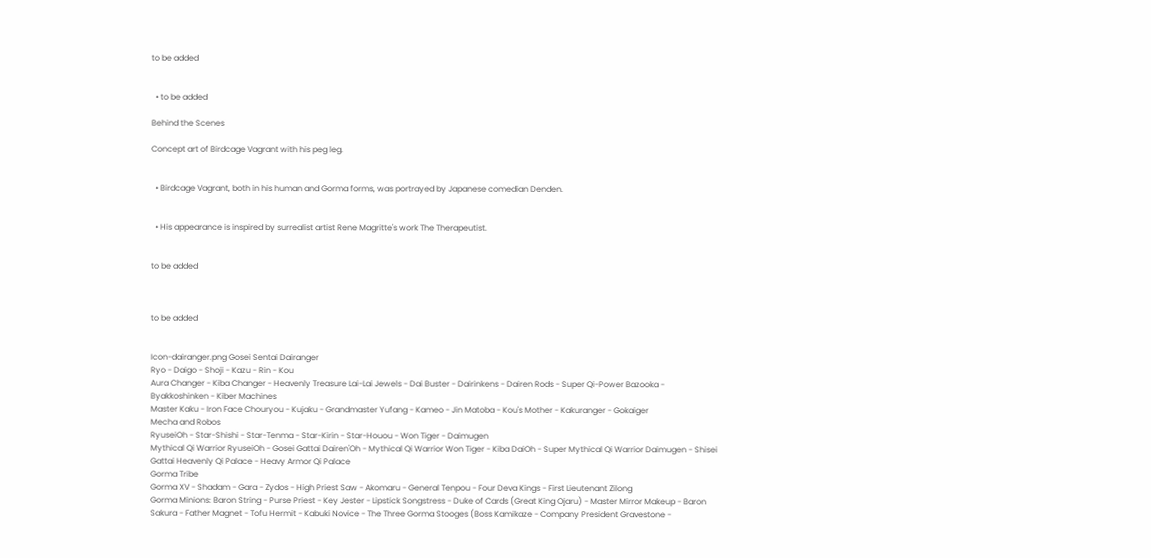to be added


  • to be added

Behind the Scenes

Concept art of Birdcage Vagrant with his peg leg.


  • Birdcage Vagrant, both in his human and Gorma forms, was portrayed by Japanese comedian Denden.


  • His appearance is inspired by surrealist artist Rene Magritte's work The Therapeutist.


to be added



to be added


Icon-dairanger.png Gosei Sentai Dairanger
Ryo - Daigo - Shoji - Kazu - Rin - Kou
Aura Changer - Kiba Changer - Heavenly Treasure Lai-Lai Jewels - Dai Buster - Dairinkens - Dairen Rods - Super Qi-Power Bazooka - Byakkoshinken - Kiber Machines
Master Kaku - Iron Face Chouryou - Kujaku - Grandmaster Yufang - Kameo - Jin Matoba - Kou's Mother - Kakuranger - Gokaiger
Mecha and Robos
RyuseiOh - Star-Shishi - Star-Tenma - Star-Kirin - Star-Houou - Won Tiger - Daimugen
Mythical Qi Warrior RyuseiOh - Gosei Gattai Dairen'Oh - Mythical Qi Warrior Won Tiger - Kiba DaiOh - Super Mythical Qi Warrior Daimugen - Shisei Gattai Heavenly Qi Palace - Heavy Armor Qi Palace
Gorma Tribe
Gorma XV - Shadam - Gara - Zydos - High Priest Saw - Akomaru - General Tenpou - Four Deva Kings - First Lieutenant Zilong
Gorma Minions: Baron String - Purse Priest - Key Jester - Lipstick Songstress - Duke of Cards (Great King Ojaru) - Master Mirror Makeup - Baron Sakura - Father Magnet - Tofu Hermit - Kabuki Novice - The Three Gorma Stooges (Boss Kamikaze - Company President Gravestone -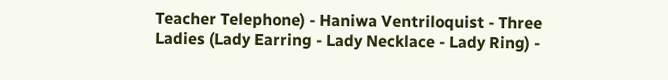Teacher Telephone) - Haniwa Ventriloquist - Three Ladies (Lady Earring - Lady Necklace - Lady Ring) -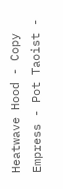Heatwave Hood - Copy Empress - Pot Taoist -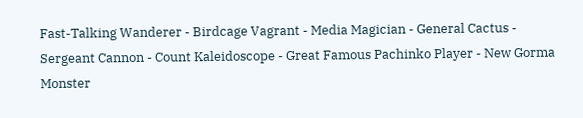Fast-Talking Wanderer - Birdcage Vagrant - Media Magician - General Cactus - Sergeant Cannon - Count Kaleidoscope - Great Famous Pachinko Player - New Gorma Monster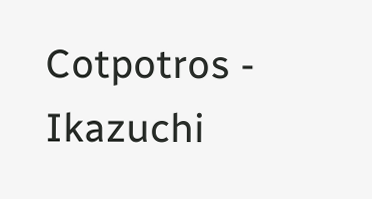Cotpotros - Ikazuchi